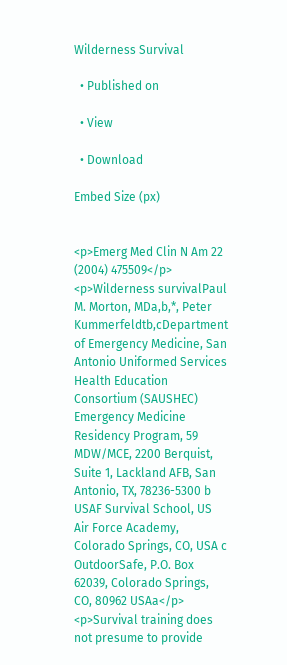Wilderness Survival

  • Published on

  • View

  • Download

Embed Size (px)


<p>Emerg Med Clin N Am 22 (2004) 475509</p> <p>Wilderness survivalPaul M. Morton, MDa,b,*, Peter Kummerfeldtb,cDepartment of Emergency Medicine, San Antonio Uniformed Services Health Education Consortium (SAUSHEC) Emergency Medicine Residency Program, 59 MDW/MCE, 2200 Berquist, Suite 1, Lackland AFB, San Antonio, TX, 78236-5300 b USAF Survival School, US Air Force Academy, Colorado Springs, CO, USA c OutdoorSafe, P.O. Box 62039, Colorado Springs, CO, 80962 USAa</p> <p>Survival training does not presume to provide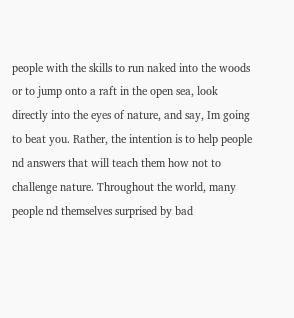people with the skills to run naked into the woods or to jump onto a raft in the open sea, look directly into the eyes of nature, and say, Im going to beat you. Rather, the intention is to help people nd answers that will teach them how not to challenge nature. Throughout the world, many people nd themselves surprised by bad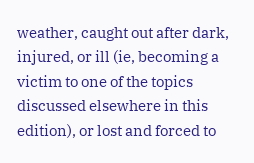weather, caught out after dark, injured, or ill (ie, becoming a victim to one of the topics discussed elsewhere in this edition), or lost and forced to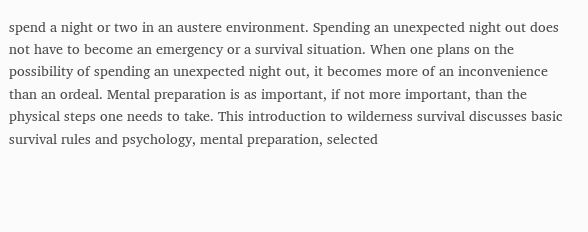spend a night or two in an austere environment. Spending an unexpected night out does not have to become an emergency or a survival situation. When one plans on the possibility of spending an unexpected night out, it becomes more of an inconvenience than an ordeal. Mental preparation is as important, if not more important, than the physical steps one needs to take. This introduction to wilderness survival discusses basic survival rules and psychology, mental preparation, selected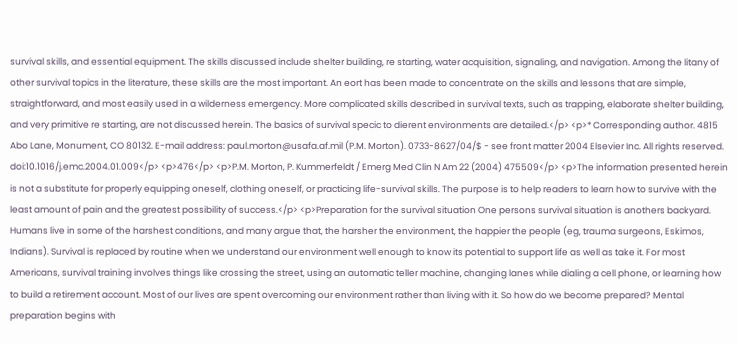survival skills, and essential equipment. The skills discussed include shelter building, re starting, water acquisition, signaling, and navigation. Among the litany of other survival topics in the literature, these skills are the most important. An eort has been made to concentrate on the skills and lessons that are simple, straightforward, and most easily used in a wilderness emergency. More complicated skills described in survival texts, such as trapping, elaborate shelter building, and very primitive re starting, are not discussed herein. The basics of survival specic to dierent environments are detailed.</p> <p>* Corresponding author. 4815 Abo Lane, Monument, CO 80132. E-mail address: paul.morton@usafa.af.mil (P.M. Morton). 0733-8627/04/$ - see front matter 2004 Elsevier Inc. All rights reserved. doi:10.1016/j.emc.2004.01.009</p> <p>476</p> <p>P.M. Morton, P. Kummerfeldt / Emerg Med Clin N Am 22 (2004) 475509</p> <p>The information presented herein is not a substitute for properly equipping oneself, clothing oneself, or practicing life-survival skills. The purpose is to help readers to learn how to survive with the least amount of pain and the greatest possibility of success.</p> <p>Preparation for the survival situation One persons survival situation is anothers backyard. Humans live in some of the harshest conditions, and many argue that, the harsher the environment, the happier the people (eg, trauma surgeons, Eskimos, Indians). Survival is replaced by routine when we understand our environment well enough to know its potential to support life as well as take it. For most Americans, survival training involves things like crossing the street, using an automatic teller machine, changing lanes while dialing a cell phone, or learning how to build a retirement account. Most of our lives are spent overcoming our environment rather than living with it. So how do we become prepared? Mental preparation begins with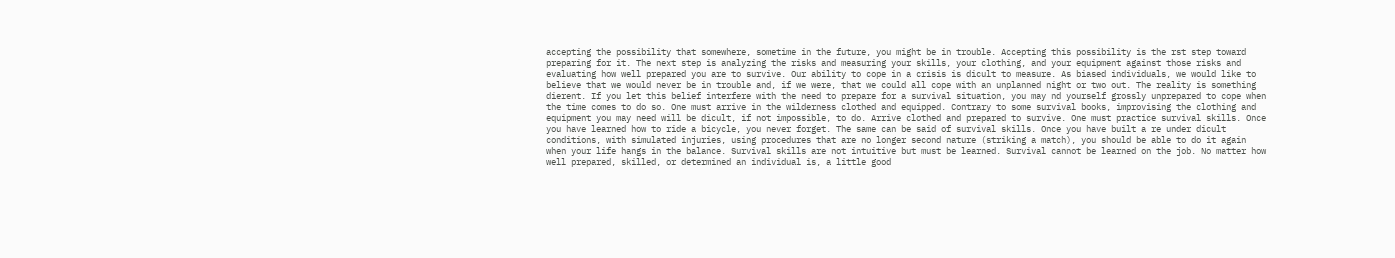accepting the possibility that somewhere, sometime in the future, you might be in trouble. Accepting this possibility is the rst step toward preparing for it. The next step is analyzing the risks and measuring your skills, your clothing, and your equipment against those risks and evaluating how well prepared you are to survive. Our ability to cope in a crisis is dicult to measure. As biased individuals, we would like to believe that we would never be in trouble and, if we were, that we could all cope with an unplanned night or two out. The reality is something dierent. If you let this belief interfere with the need to prepare for a survival situation, you may nd yourself grossly unprepared to cope when the time comes to do so. One must arrive in the wilderness clothed and equipped. Contrary to some survival books, improvising the clothing and equipment you may need will be dicult, if not impossible, to do. Arrive clothed and prepared to survive. One must practice survival skills. Once you have learned how to ride a bicycle, you never forget. The same can be said of survival skills. Once you have built a re under dicult conditions, with simulated injuries, using procedures that are no longer second nature (striking a match), you should be able to do it again when your life hangs in the balance. Survival skills are not intuitive but must be learned. Survival cannot be learned on the job. No matter how well prepared, skilled, or determined an individual is, a little good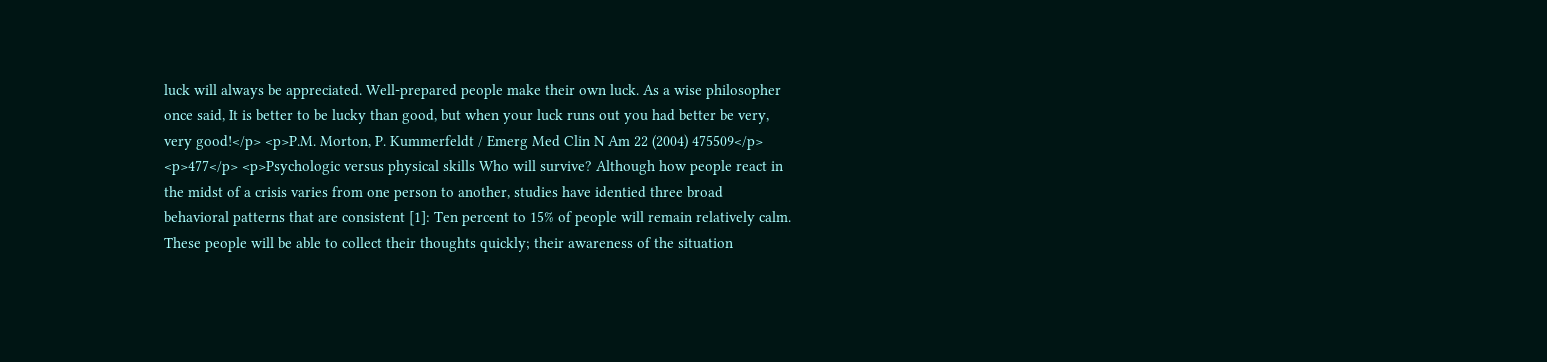luck will always be appreciated. Well-prepared people make their own luck. As a wise philosopher once said, It is better to be lucky than good, but when your luck runs out you had better be very, very good!</p> <p>P.M. Morton, P. Kummerfeldt / Emerg Med Clin N Am 22 (2004) 475509</p> <p>477</p> <p>Psychologic versus physical skills Who will survive? Although how people react in the midst of a crisis varies from one person to another, studies have identied three broad behavioral patterns that are consistent [1]: Ten percent to 15% of people will remain relatively calm. These people will be able to collect their thoughts quickly; their awareness of the situation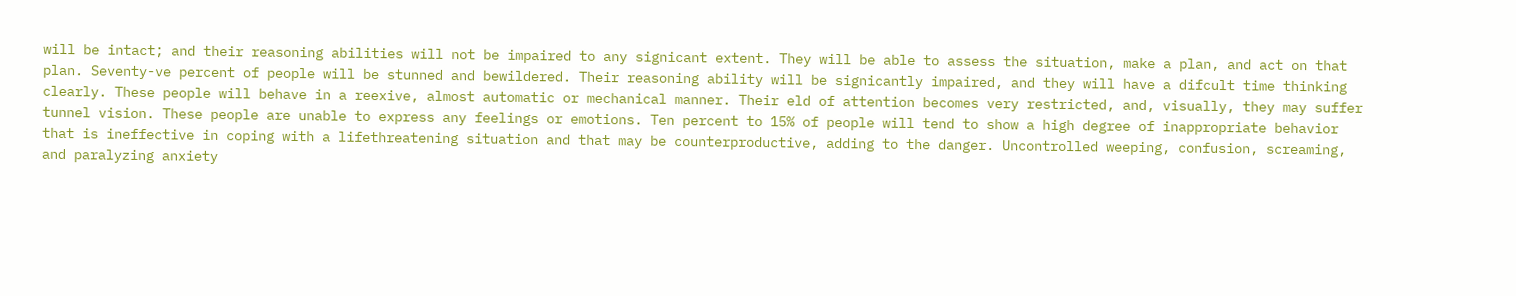will be intact; and their reasoning abilities will not be impaired to any signicant extent. They will be able to assess the situation, make a plan, and act on that plan. Seventy-ve percent of people will be stunned and bewildered. Their reasoning ability will be signicantly impaired, and they will have a difcult time thinking clearly. These people will behave in a reexive, almost automatic or mechanical manner. Their eld of attention becomes very restricted, and, visually, they may suffer tunnel vision. These people are unable to express any feelings or emotions. Ten percent to 15% of people will tend to show a high degree of inappropriate behavior that is ineffective in coping with a lifethreatening situation and that may be counterproductive, adding to the danger. Uncontrolled weeping, confusion, screaming, and paralyzing anxiety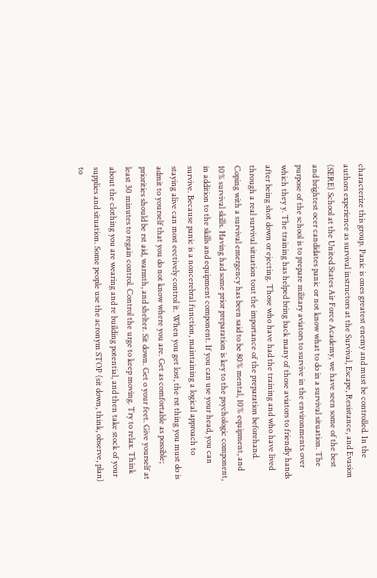characterize this group. Panic is ones greatest enemy and must be controlled. In the authors experience as survival instructors at the Survival, Escape, Resistance, and Evasion (SERE) School at the United States Air Force Academy, we have seen some of the best and brightest ocer candidates panic or not know what to do in a survival situation. The purpose of the school is to prepare military aviators to survive in the environments over which they y. The training has helped bring back many of those aviators to friendly hands after being shot down or ejecting. Those who have had the training and who have lived through a real survival situation tout the importance of the preparation beforehand. Coping with a survival emergency has been said to be 80% mental, 10% equipment, and 10% survival skills. Having had some prior preparation is key to the psychologic component, in addition to the skills and equipment component. If you can use your head, you can survive. Because panic is a noncerebral function, maintaining a logical approach to staying alive can most eectively control it. When you get lost, the rst thing you must do is admit to yourself that you do not know where you are. Get as comfortable as possible; priorities should be rst aid, warmth, and shelter. Sit down. Get o your feet. Give yourself at least 30 minutes to regain control. Control the urge to keep moving. Try to relax. Think about the clothing you are wearing and re building potential, and then take stock of your supplies and situation. Some people use the acronym STOP (sit down, think, observe, plan) to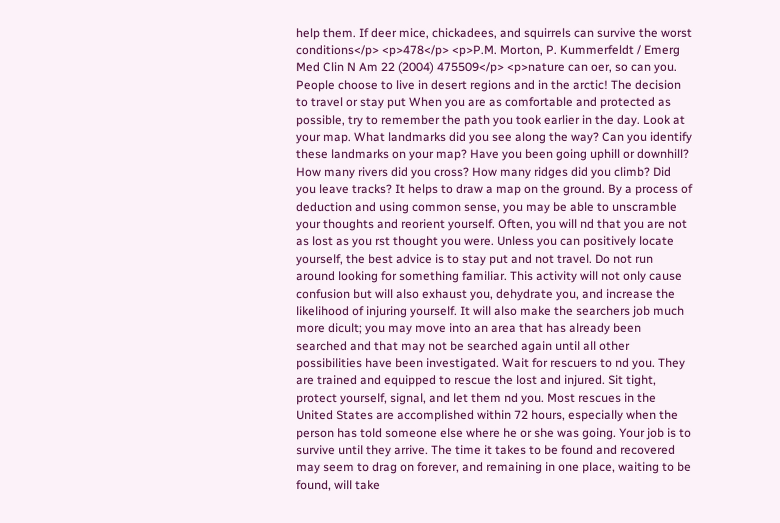help them. If deer mice, chickadees, and squirrels can survive the worst conditions</p> <p>478</p> <p>P.M. Morton, P. Kummerfeldt / Emerg Med Clin N Am 22 (2004) 475509</p> <p>nature can oer, so can you. People choose to live in desert regions and in the arctic! The decision to travel or stay put When you are as comfortable and protected as possible, try to remember the path you took earlier in the day. Look at your map. What landmarks did you see along the way? Can you identify these landmarks on your map? Have you been going uphill or downhill? How many rivers did you cross? How many ridges did you climb? Did you leave tracks? It helps to draw a map on the ground. By a process of deduction and using common sense, you may be able to unscramble your thoughts and reorient yourself. Often, you will nd that you are not as lost as you rst thought you were. Unless you can positively locate yourself, the best advice is to stay put and not travel. Do not run around looking for something familiar. This activity will not only cause confusion but will also exhaust you, dehydrate you, and increase the likelihood of injuring yourself. It will also make the searchers job much more dicult; you may move into an area that has already been searched and that may not be searched again until all other possibilities have been investigated. Wait for rescuers to nd you. They are trained and equipped to rescue the lost and injured. Sit tight, protect yourself, signal, and let them nd you. Most rescues in the United States are accomplished within 72 hours, especially when the person has told someone else where he or she was going. Your job is to survive until they arrive. The time it takes to be found and recovered may seem to drag on forever, and remaining in one place, waiting to be found, will take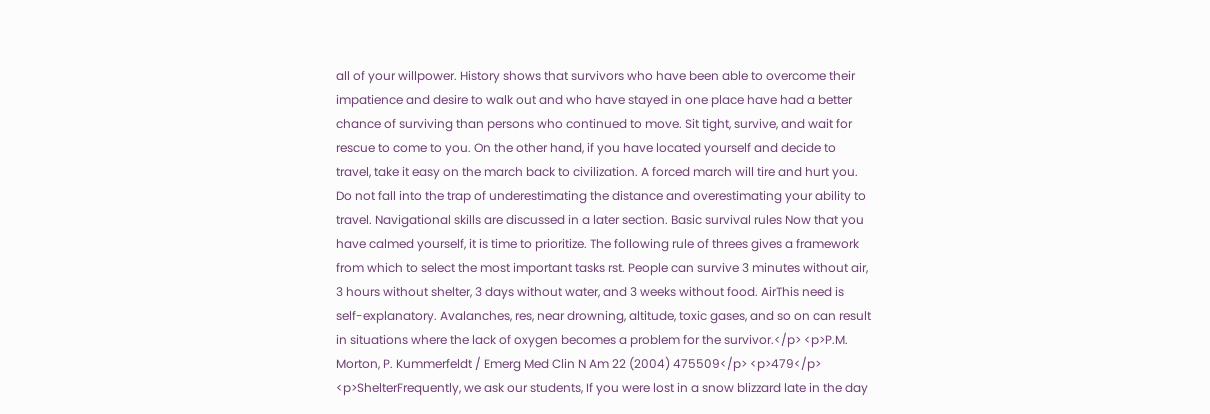all of your willpower. History shows that survivors who have been able to overcome their impatience and desire to walk out and who have stayed in one place have had a better chance of surviving than persons who continued to move. Sit tight, survive, and wait for rescue to come to you. On the other hand, if you have located yourself and decide to travel, take it easy on the march back to civilization. A forced march will tire and hurt you. Do not fall into the trap of underestimating the distance and overestimating your ability to travel. Navigational skills are discussed in a later section. Basic survival rules Now that you have calmed yourself, it is time to prioritize. The following rule of threes gives a framework from which to select the most important tasks rst. People can survive 3 minutes without air, 3 hours without shelter, 3 days without water, and 3 weeks without food. AirThis need is self-explanatory. Avalanches, res, near drowning, altitude, toxic gases, and so on can result in situations where the lack of oxygen becomes a problem for the survivor.</p> <p>P.M. Morton, P. Kummerfeldt / Emerg Med Clin N Am 22 (2004) 475509</p> <p>479</p> <p>ShelterFrequently, we ask our students, If you were lost in a snow blizzard late in the day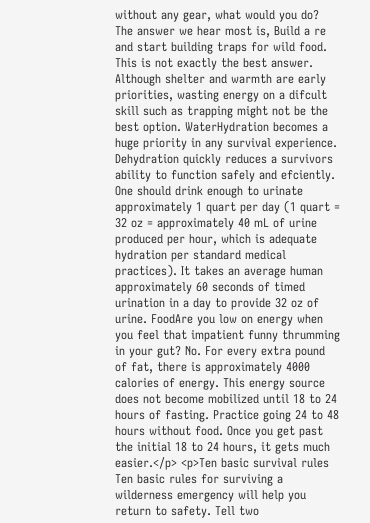without any gear, what would you do? The answer we hear most is, Build a re and start building traps for wild food. This is not exactly the best answer. Although shelter and warmth are early priorities, wasting energy on a difcult skill such as trapping might not be the best option. WaterHydration becomes a huge priority in any survival experience. Dehydration quickly reduces a survivors ability to function safely and efciently. One should drink enough to urinate approximately 1 quart per day (1 quart = 32 oz = approximately 40 mL of urine produced per hour, which is adequate hydration per standard medical practices). It takes an average human approximately 60 seconds of timed urination in a day to provide 32 oz of urine. FoodAre you low on energy when you feel that impatient funny thrumming in your gut? No. For every extra pound of fat, there is approximately 4000 calories of energy. This energy source does not become mobilized until 18 to 24 hours of fasting. Practice going 24 to 48 hours without food. Once you get past the initial 18 to 24 hours, it gets much easier.</p> <p>Ten basic survival rules Ten basic rules for surviving a wilderness emergency will help you return to safety. Tell two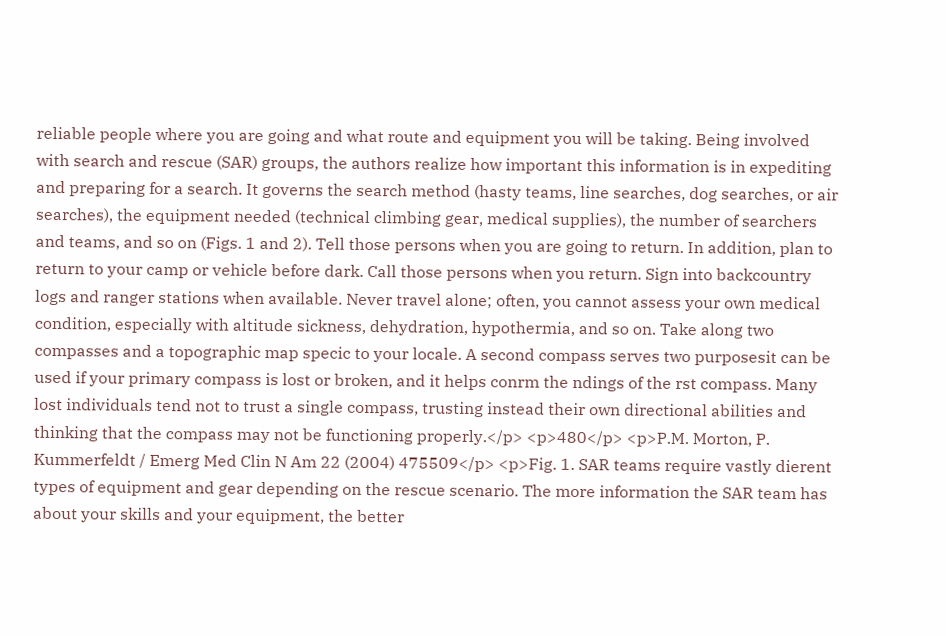reliable people where you are going and what route and equipment you will be taking. Being involved with search and rescue (SAR) groups, the authors realize how important this information is in expediting and preparing for a search. It governs the search method (hasty teams, line searches, dog searches, or air searches), the equipment needed (technical climbing gear, medical supplies), the number of searchers and teams, and so on (Figs. 1 and 2). Tell those persons when you are going to return. In addition, plan to return to your camp or vehicle before dark. Call those persons when you return. Sign into backcountry logs and ranger stations when available. Never travel alone; often, you cannot assess your own medical condition, especially with altitude sickness, dehydration, hypothermia, and so on. Take along two compasses and a topographic map specic to your locale. A second compass serves two purposesit can be used if your primary compass is lost or broken, and it helps conrm the ndings of the rst compass. Many lost individuals tend not to trust a single compass, trusting instead their own directional abilities and thinking that the compass may not be functioning properly.</p> <p>480</p> <p>P.M. Morton, P. Kummerfeldt / Emerg Med Clin N Am 22 (2004) 475509</p> <p>Fig. 1. SAR teams require vastly dierent types of equipment and gear depending on the rescue scenario. The more information the SAR team has about your skills and your equipment, the better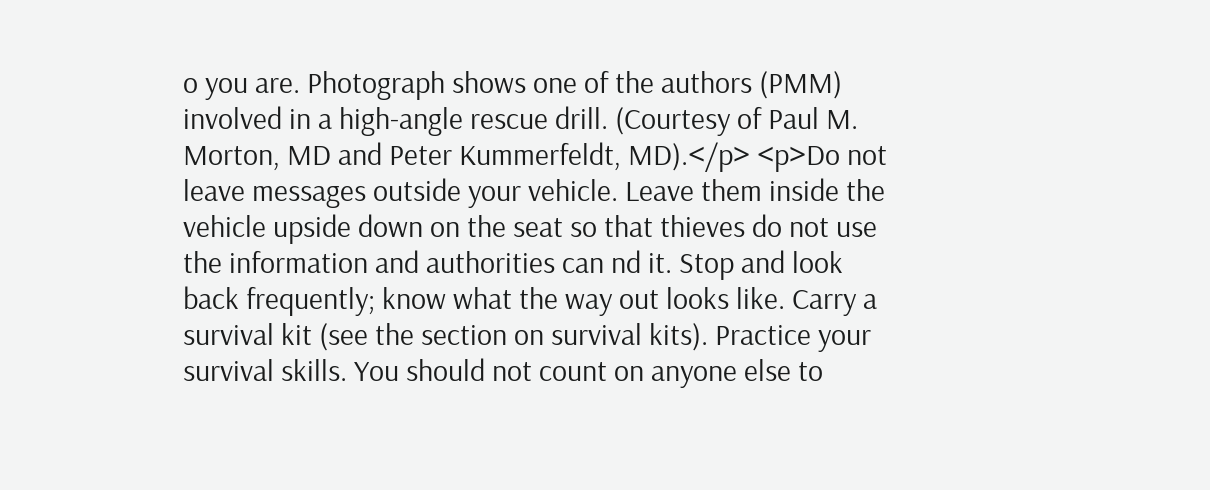o you are. Photograph shows one of the authors (PMM) involved in a high-angle rescue drill. (Courtesy of Paul M. Morton, MD and Peter Kummerfeldt, MD).</p> <p>Do not leave messages outside your vehicle. Leave them inside the vehicle upside down on the seat so that thieves do not use the information and authorities can nd it. Stop and look back frequently; know what the way out looks like. Carry a survival kit (see the section on survival kits). Practice your survival skills. You should not count on anyone else to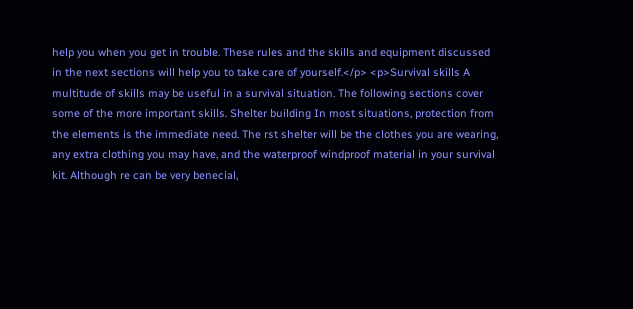help you when you get in trouble. These rules and the skills and equipment discussed in the next sections will help you to take care of yourself.</p> <p>Survival skills A multitude of skills may be useful in a survival situation. The following sections cover some of the more important skills. Shelter building In most situations, protection from the elements is the immediate need. The rst shelter will be the clothes you are wearing, any extra clothing you may have, and the waterproof windproof material in your survival kit. Although re can be very benecial,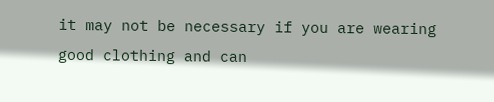it may not be necessary if you are wearing good clothing and can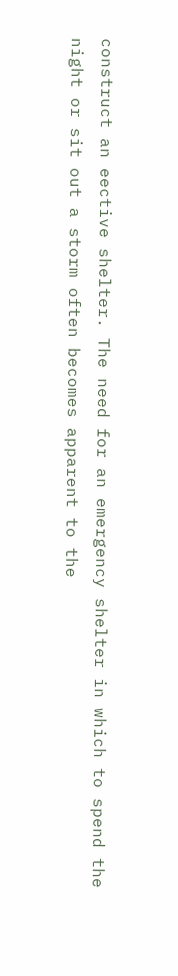construct an eective shelter. The need for an emergency shelter in which to spend the night or sit out a storm often becomes apparent to the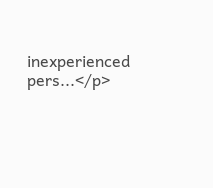inexperienced pers...</p>